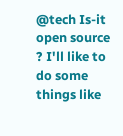@tech Is-it open source ? I'll like to do some things like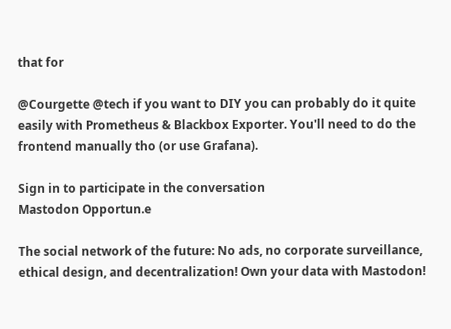that for

@Courgette @tech if you want to DIY you can probably do it quite easily with Prometheus & Blackbox Exporter. You'll need to do the frontend manually tho (or use Grafana).

Sign in to participate in the conversation
Mastodon Opportun.e

The social network of the future: No ads, no corporate surveillance, ethical design, and decentralization! Own your data with Mastodon!